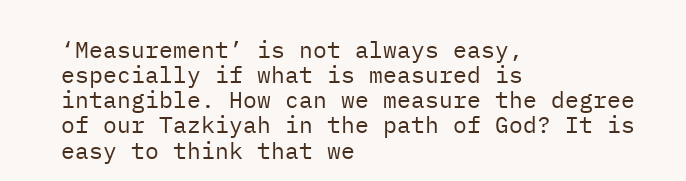‘Measurement’ is not always easy, especially if what is measured is intangible. How can we measure the degree of our Tazkiyah in the path of God? It is easy to think that we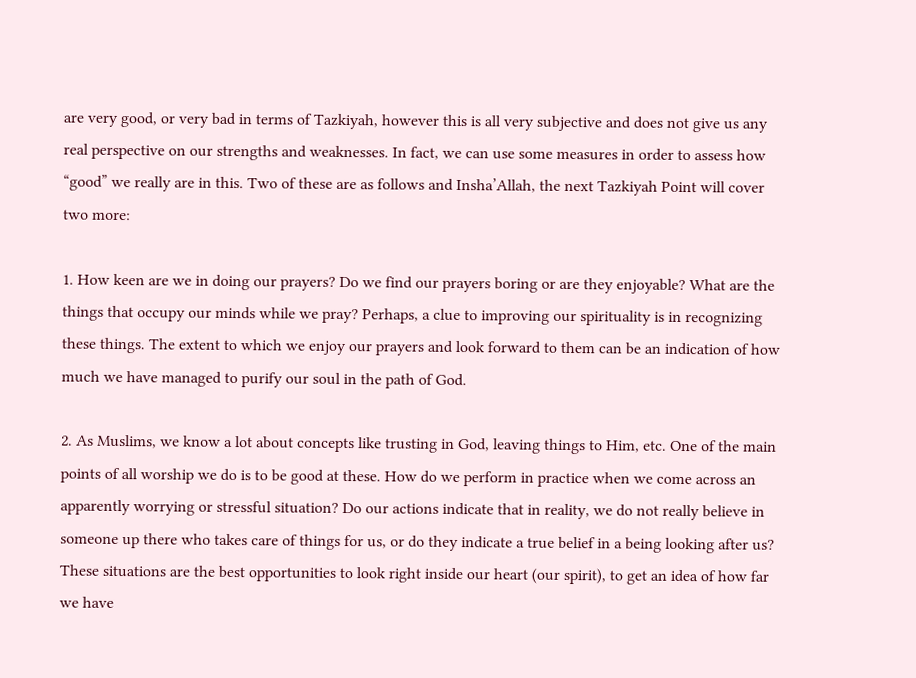are very good, or very bad in terms of Tazkiyah, however this is all very subjective and does not give us any real perspective on our strengths and weaknesses. In fact, we can use some measures in order to assess how “good” we really are in this. Two of these are as follows and Insha’Allah, the next Tazkiyah Point will cover two more:

1. How keen are we in doing our prayers? Do we find our prayers boring or are they enjoyable? What are the things that occupy our minds while we pray? Perhaps, a clue to improving our spirituality is in recognizing these things. The extent to which we enjoy our prayers and look forward to them can be an indication of how much we have managed to purify our soul in the path of God.

2. As Muslims, we know a lot about concepts like trusting in God, leaving things to Him, etc. One of the main points of all worship we do is to be good at these. How do we perform in practice when we come across an apparently worrying or stressful situation? Do our actions indicate that in reality, we do not really believe in someone up there who takes care of things for us, or do they indicate a true belief in a being looking after us? These situations are the best opportunities to look right inside our heart (our spirit), to get an idea of how far we have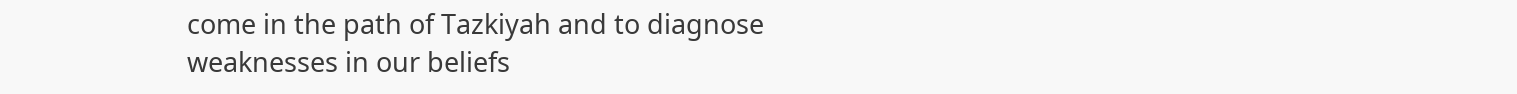come in the path of Tazkiyah and to diagnose weaknesses in our beliefs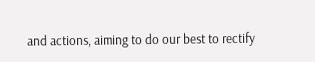and actions, aiming to do our best to rectify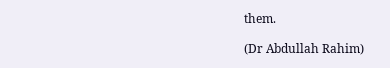them.

(Dr Abdullah Rahim)